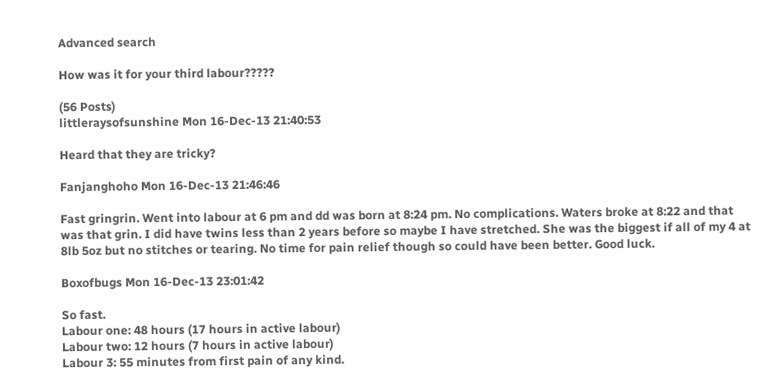Advanced search

How was it for your third labour?????

(56 Posts)
littleraysofsunshine Mon 16-Dec-13 21:40:53

Heard that they are tricky?

Fanjanghoho Mon 16-Dec-13 21:46:46

Fast gringrin. Went into labour at 6 pm and dd was born at 8:24 pm. No complications. Waters broke at 8:22 and that was that grin. I did have twins less than 2 years before so maybe I have stretched. She was the biggest if all of my 4 at 8lb 5oz but no stitches or tearing. No time for pain relief though so could have been better. Good luck.

Boxofbugs Mon 16-Dec-13 23:01:42

So fast.
Labour one: 48 hours (17 hours in active labour)
Labour two: 12 hours (7 hours in active labour)
Labour 3: 55 minutes from first pain of any kind.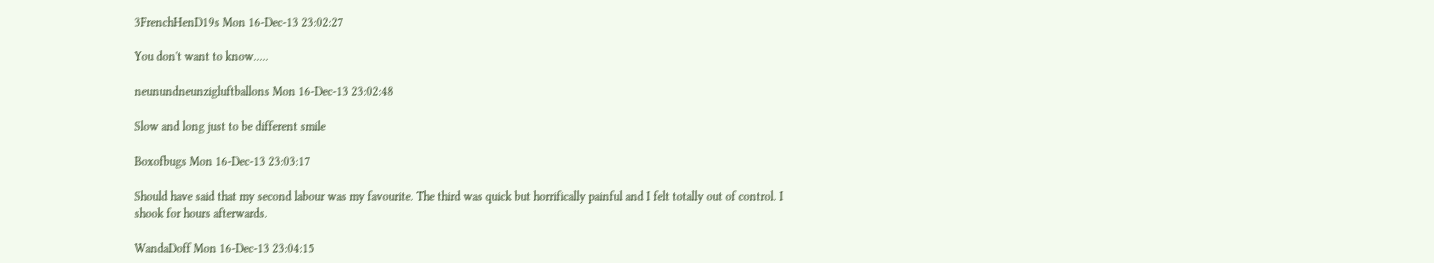3FrenchHenD19s Mon 16-Dec-13 23:02:27

You don't want to know.....

neunundneunzigluftballons Mon 16-Dec-13 23:02:48

Slow and long just to be different smile

Boxofbugs Mon 16-Dec-13 23:03:17

Should have said that my second labour was my favourite. The third was quick but horrifically painful and I felt totally out of control. I shook for hours afterwards.

WandaDoff Mon 16-Dec-13 23:04:15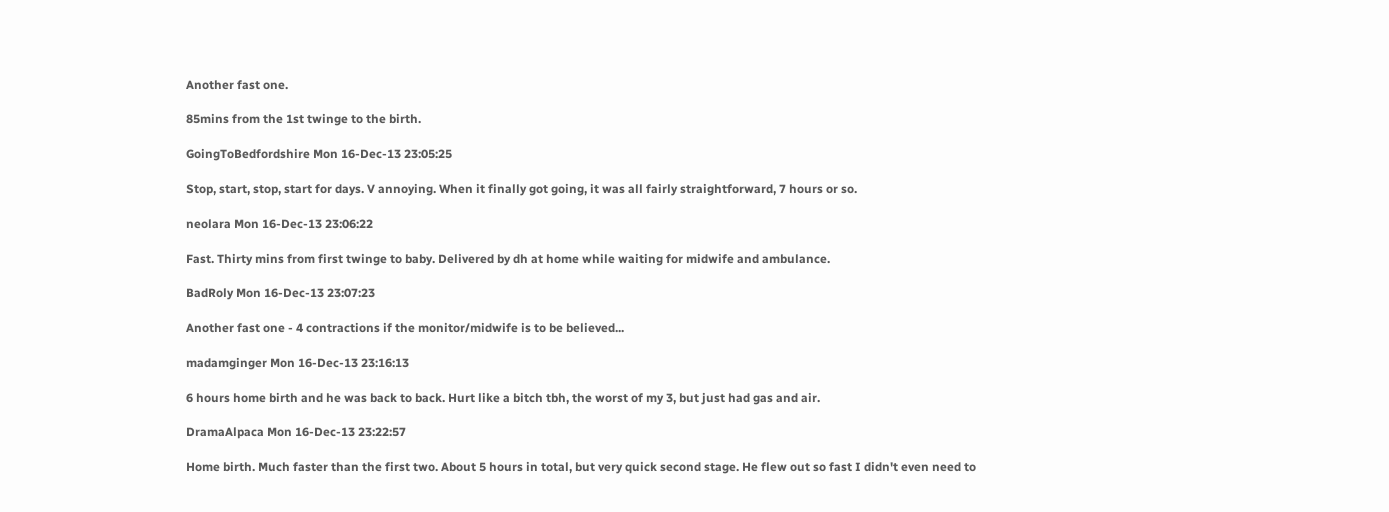Another fast one.

85mins from the 1st twinge to the birth.

GoingToBedfordshire Mon 16-Dec-13 23:05:25

Stop, start, stop, start for days. V annoying. When it finally got going, it was all fairly straightforward, 7 hours or so.

neolara Mon 16-Dec-13 23:06:22

Fast. Thirty mins from first twinge to baby. Delivered by dh at home while waiting for midwife and ambulance.

BadRoly Mon 16-Dec-13 23:07:23

Another fast one - 4 contractions if the monitor/midwife is to be believed...

madamginger Mon 16-Dec-13 23:16:13

6 hours home birth and he was back to back. Hurt like a bitch tbh, the worst of my 3, but just had gas and air.

DramaAlpaca Mon 16-Dec-13 23:22:57

Home birth. Much faster than the first two. About 5 hours in total, but very quick second stage. He flew out so fast I didn't even need to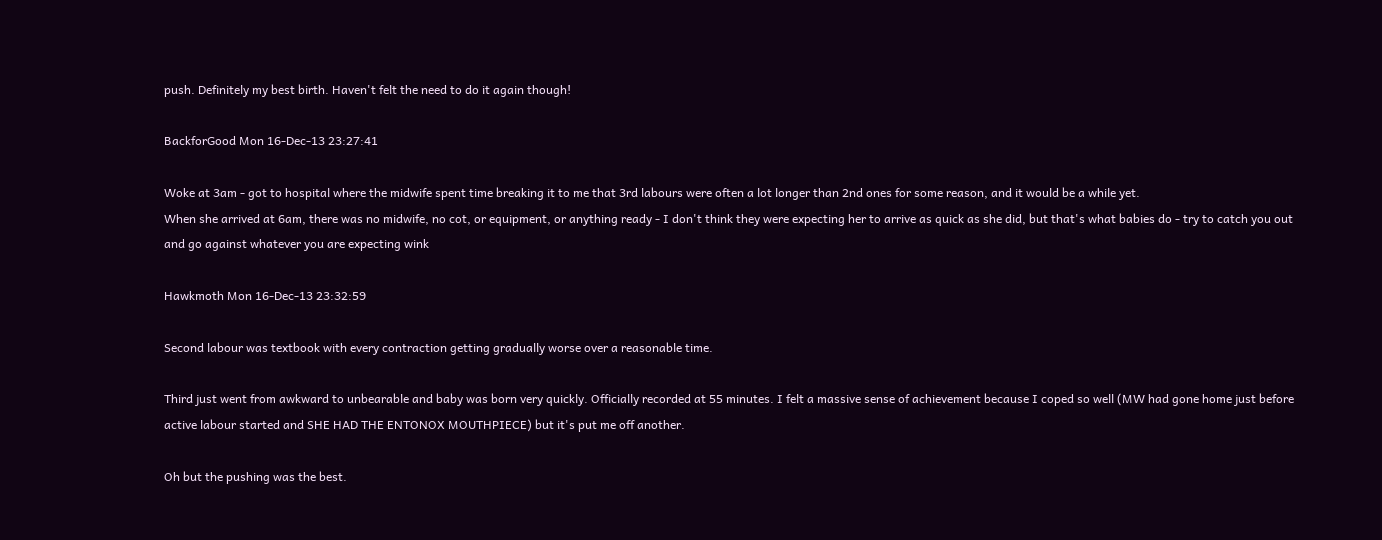push. Definitely my best birth. Haven't felt the need to do it again though!

BackforGood Mon 16-Dec-13 23:27:41

Woke at 3am - got to hospital where the midwife spent time breaking it to me that 3rd labours were often a lot longer than 2nd ones for some reason, and it would be a while yet.
When she arrived at 6am, there was no midwife, no cot, or equipment, or anything ready - I don't think they were expecting her to arrive as quick as she did, but that's what babies do - try to catch you out and go against whatever you are expecting wink

Hawkmoth Mon 16-Dec-13 23:32:59

Second labour was textbook with every contraction getting gradually worse over a reasonable time.

Third just went from awkward to unbearable and baby was born very quickly. Officially recorded at 55 minutes. I felt a massive sense of achievement because I coped so well (MW had gone home just before active labour started and SHE HAD THE ENTONOX MOUTHPIECE) but it's put me off another.

Oh but the pushing was the best.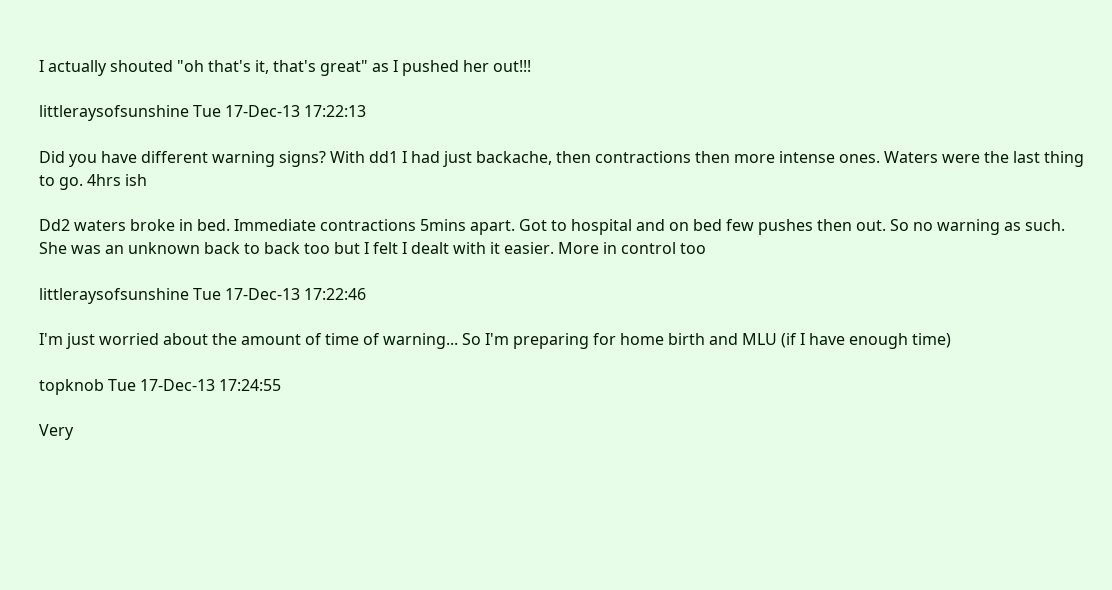I actually shouted "oh that's it, that's great" as I pushed her out!!!

littleraysofsunshine Tue 17-Dec-13 17:22:13

Did you have different warning signs? With dd1 I had just backache, then contractions then more intense ones. Waters were the last thing to go. 4hrs ish

Dd2 waters broke in bed. Immediate contractions 5mins apart. Got to hospital and on bed few pushes then out. So no warning as such. She was an unknown back to back too but I felt I dealt with it easier. More in control too

littleraysofsunshine Tue 17-Dec-13 17:22:46

I'm just worried about the amount of time of warning... So I'm preparing for home birth and MLU (if I have enough time)

topknob Tue 17-Dec-13 17:24:55

Very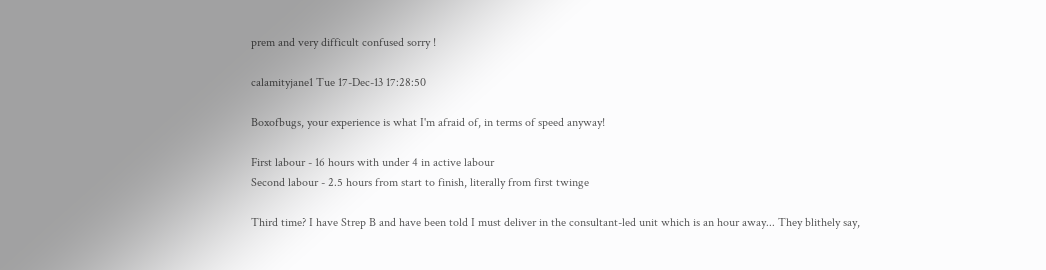prem and very difficult confused sorry !

calamityjane1 Tue 17-Dec-13 17:28:50

Boxofbugs, your experience is what I'm afraid of, in terms of speed anyway!

First labour - 16 hours with under 4 in active labour
Second labour - 2.5 hours from start to finish, literally from first twinge

Third time? I have Strep B and have been told I must deliver in the consultant-led unit which is an hour away... They blithely say,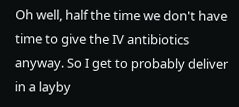Oh well, half the time we don't have time to give the IV antibiotics anyway. So I get to probably deliver in a layby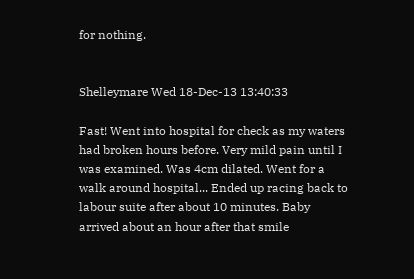for nothing.


Shelleymare Wed 18-Dec-13 13:40:33

Fast! Went into hospital for check as my waters had broken hours before. Very mild pain until I was examined. Was 4cm dilated. Went for a walk around hospital... Ended up racing back to labour suite after about 10 minutes. Baby arrived about an hour after that smile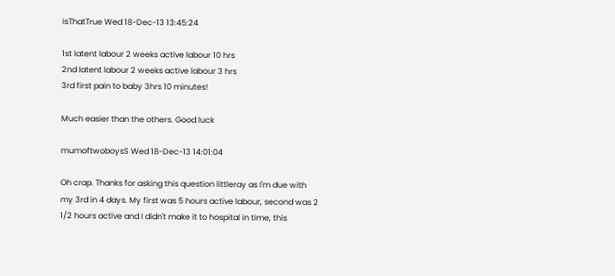IsThatTrue Wed 18-Dec-13 13:45:24

1st latent labour 2 weeks active labour 10 hrs
2nd latent labour 2 weeks active labour 3 hrs
3rd first pain to baby 3hrs 10 minutes!

Much easier than the others. Good luck

mumoftwoboysS Wed 18-Dec-13 14:01:04

Oh crap. Thanks for asking this question littleray as I'm due with my 3rd in 4 days. My first was 5 hours active labour, second was 2 1/2 hours active and I didn't make it to hospital in time, this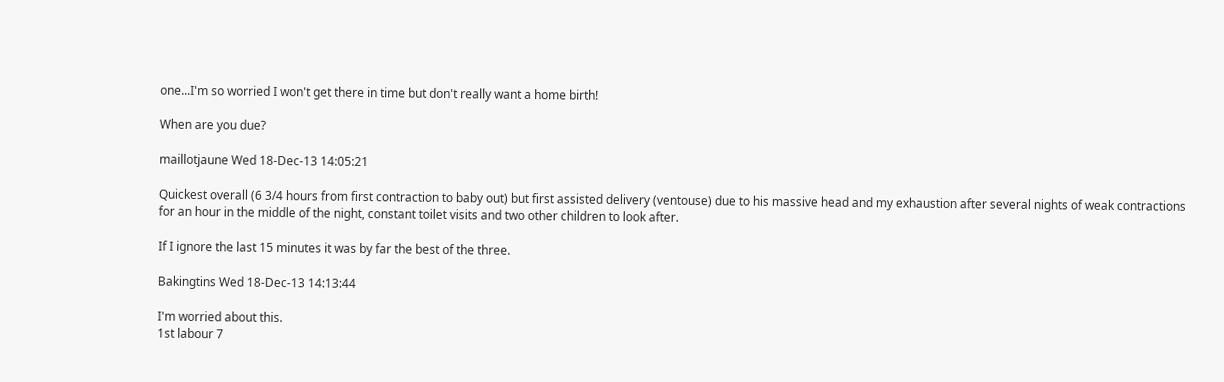one...I'm so worried I won't get there in time but don't really want a home birth!

When are you due?

maillotjaune Wed 18-Dec-13 14:05:21

Quickest overall (6 3/4 hours from first contraction to baby out) but first assisted delivery (ventouse) due to his massive head and my exhaustion after several nights of weak contractions for an hour in the middle of the night, constant toilet visits and two other children to look after.

If I ignore the last 15 minutes it was by far the best of the three.

Bakingtins Wed 18-Dec-13 14:13:44

I'm worried about this.
1st labour 7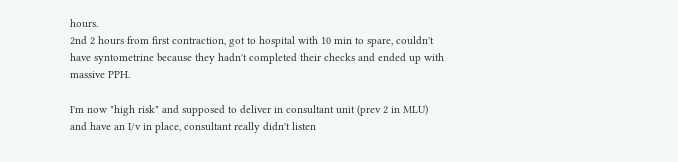hours.
2nd 2 hours from first contraction, got to hospital with 10 min to spare, couldn't have syntometrine because they hadn't completed their checks and ended up with massive PPH.

I'm now "high risk" and supposed to deliver in consultant unit (prev 2 in MLU) and have an I/v in place, consultant really didn't listen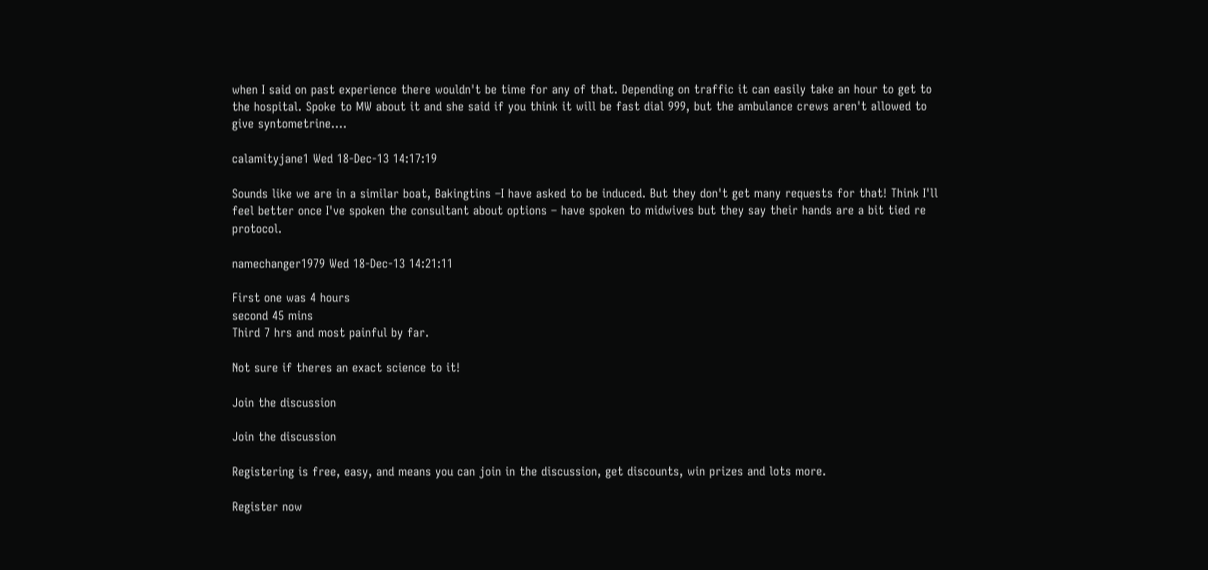when I said on past experience there wouldn't be time for any of that. Depending on traffic it can easily take an hour to get to the hospital. Spoke to MW about it and she said if you think it will be fast dial 999, but the ambulance crews aren't allowed to give syntometrine....

calamityjane1 Wed 18-Dec-13 14:17:19

Sounds like we are in a similar boat, Bakingtins –I have asked to be induced. But they don't get many requests for that! Think I'll feel better once I've spoken the consultant about options – have spoken to midwives but they say their hands are a bit tied re protocol.

namechanger1979 Wed 18-Dec-13 14:21:11

First one was 4 hours
second 45 mins
Third 7 hrs and most painful by far.

Not sure if theres an exact science to it!

Join the discussion

Join the discussion

Registering is free, easy, and means you can join in the discussion, get discounts, win prizes and lots more.

Register now